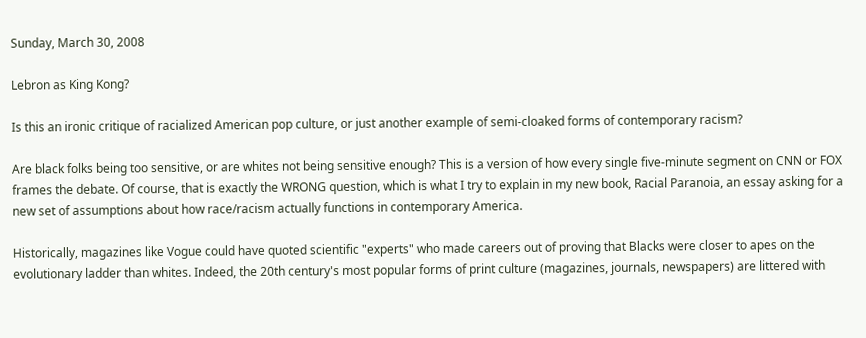Sunday, March 30, 2008

Lebron as King Kong?

Is this an ironic critique of racialized American pop culture, or just another example of semi-cloaked forms of contemporary racism?

Are black folks being too sensitive, or are whites not being sensitive enough? This is a version of how every single five-minute segment on CNN or FOX frames the debate. Of course, that is exactly the WRONG question, which is what I try to explain in my new book, Racial Paranoia, an essay asking for a new set of assumptions about how race/racism actually functions in contemporary America.

Historically, magazines like Vogue could have quoted scientific "experts" who made careers out of proving that Blacks were closer to apes on the evolutionary ladder than whites. Indeed, the 20th century's most popular forms of print culture (magazines, journals, newspapers) are littered with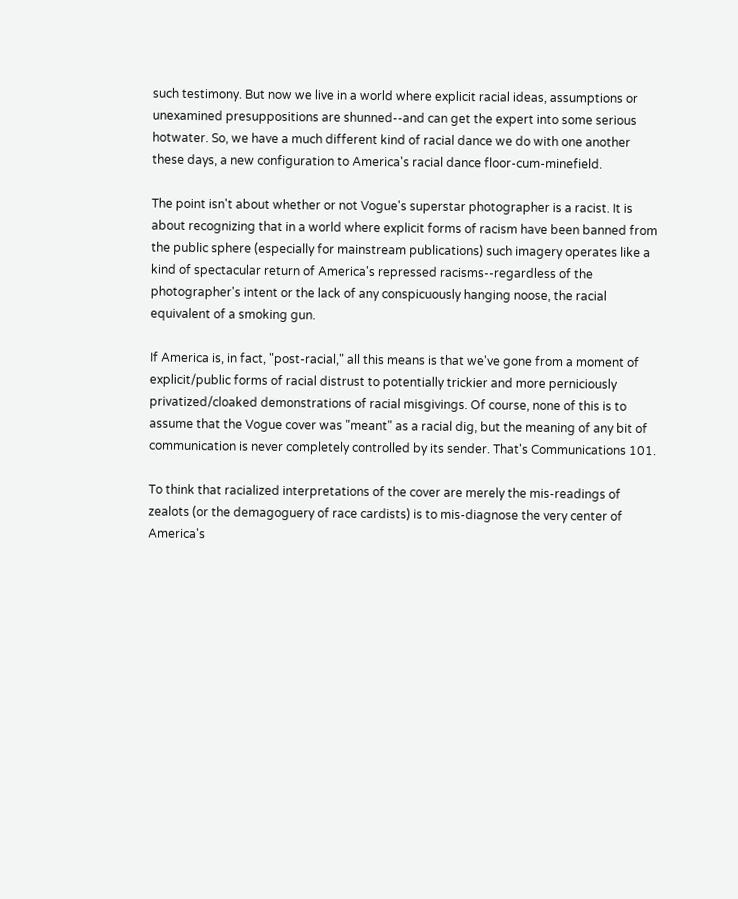such testimony. But now we live in a world where explicit racial ideas, assumptions or unexamined presuppositions are shunned--and can get the expert into some serious hotwater. So, we have a much different kind of racial dance we do with one another these days, a new configuration to America's racial dance floor-cum-minefield.

The point isn't about whether or not Vogue's superstar photographer is a racist. It is about recognizing that in a world where explicit forms of racism have been banned from the public sphere (especially for mainstream publications) such imagery operates like a kind of spectacular return of America's repressed racisms--regardless of the photographer's intent or the lack of any conspicuously hanging noose, the racial equivalent of a smoking gun.

If America is, in fact, "post-racial," all this means is that we've gone from a moment of explicit/public forms of racial distrust to potentially trickier and more perniciously privatized/cloaked demonstrations of racial misgivings. Of course, none of this is to assume that the Vogue cover was "meant" as a racial dig, but the meaning of any bit of communication is never completely controlled by its sender. That's Communications 101.

To think that racialized interpretations of the cover are merely the mis-readings of zealots (or the demagoguery of race cardists) is to mis-diagnose the very center of America's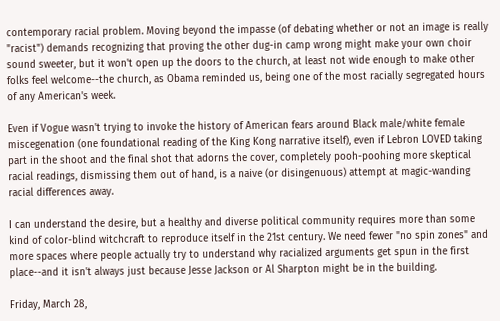contemporary racial problem. Moving beyond the impasse (of debating whether or not an image is really "racist") demands recognizing that proving the other dug-in camp wrong might make your own choir sound sweeter, but it won't open up the doors to the church, at least not wide enough to make other folks feel welcome--the church, as Obama reminded us, being one of the most racially segregated hours of any American's week.

Even if Vogue wasn't trying to invoke the history of American fears around Black male/white female miscegenation (one foundational reading of the King Kong narrative itself), even if Lebron LOVED taking part in the shoot and the final shot that adorns the cover, completely pooh-poohing more skeptical racial readings, dismissing them out of hand, is a naive (or disingenuous) attempt at magic-wanding racial differences away.

I can understand the desire, but a healthy and diverse political community requires more than some kind of color-blind witchcraft to reproduce itself in the 21st century. We need fewer "no spin zones" and more spaces where people actually try to understand why racialized arguments get spun in the first place--and it isn't always just because Jesse Jackson or Al Sharpton might be in the building.

Friday, March 28,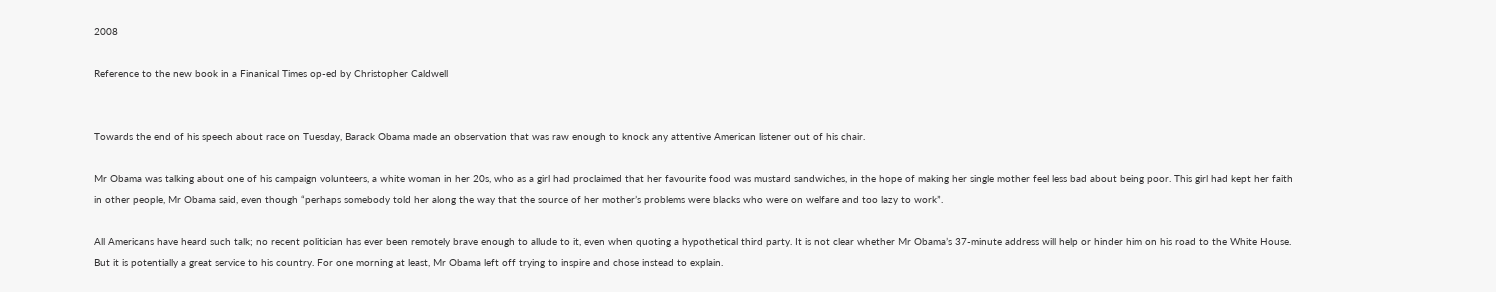2008

Reference to the new book in a Finanical Times op-ed by Christopher Caldwell


Towards the end of his speech about race on Tuesday, Barack Obama made an observation that was raw enough to knock any attentive American listener out of his chair.

Mr Obama was talking about one of his campaign volunteers, a white woman in her 20s, who as a girl had proclaimed that her favourite food was mustard sandwiches, in the hope of making her single mother feel less bad about being poor. This girl had kept her faith in other people, Mr Obama said, even though “perhaps somebody told her along the way that the source of her mother’s problems were blacks who were on welfare and too lazy to work”.

All Americans have heard such talk; no recent politician has ever been remotely brave enough to allude to it, even when quoting a hypothetical third party. It is not clear whether Mr Obama’s 37-minute address will help or hinder him on his road to the White House. But it is potentially a great service to his country. For one morning at least, Mr Obama left off trying to inspire and chose instead to explain.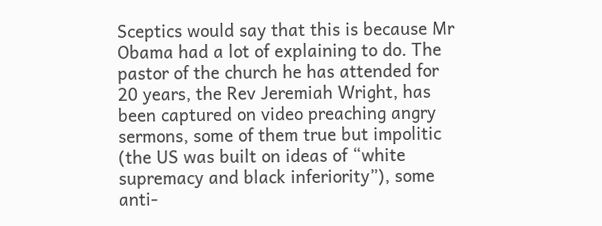Sceptics would say that this is because Mr Obama had a lot of explaining to do. The pastor of the church he has attended for 20 years, the Rev Jeremiah Wright, has been captured on video preaching angry sermons, some of them true but impolitic (the US was built on ideas of “white supremacy and black inferiority”), some anti-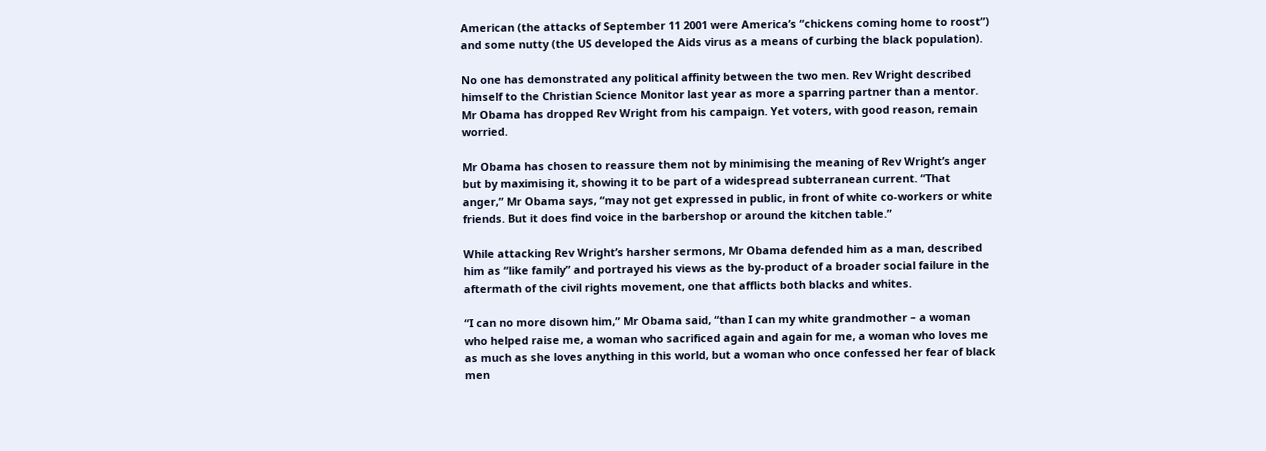American (the attacks of September 11 2001 were America’s “chickens coming home to roost”) and some nutty (the US developed the Aids virus as a means of curbing the black population).

No one has demonstrated any political affinity between the two men. Rev Wright described himself to the Christian Science Monitor last year as more a sparring partner than a mentor. Mr Obama has dropped Rev Wright from his campaign. Yet voters, with good reason, remain worried.

Mr Obama has chosen to reassure them not by minimising the meaning of Rev Wright’s anger but by maximising it, showing it to be part of a widespread subterranean current. “That anger,” Mr Obama says, “may not get expressed in public, in front of white co-workers or white friends. But it does find voice in the barbershop or around the kitchen table.”

While attacking Rev Wright’s harsher sermons, Mr Obama defended him as a man, described him as “like family” and portrayed his views as the by-product of a broader social failure in the aftermath of the civil rights movement, one that afflicts both blacks and whites.

“I can no more disown him,” Mr Obama said, “than I can my white grandmother – a woman who helped raise me, a woman who sacrificed again and again for me, a woman who loves me as much as she loves anything in this world, but a woman who once confessed her fear of black men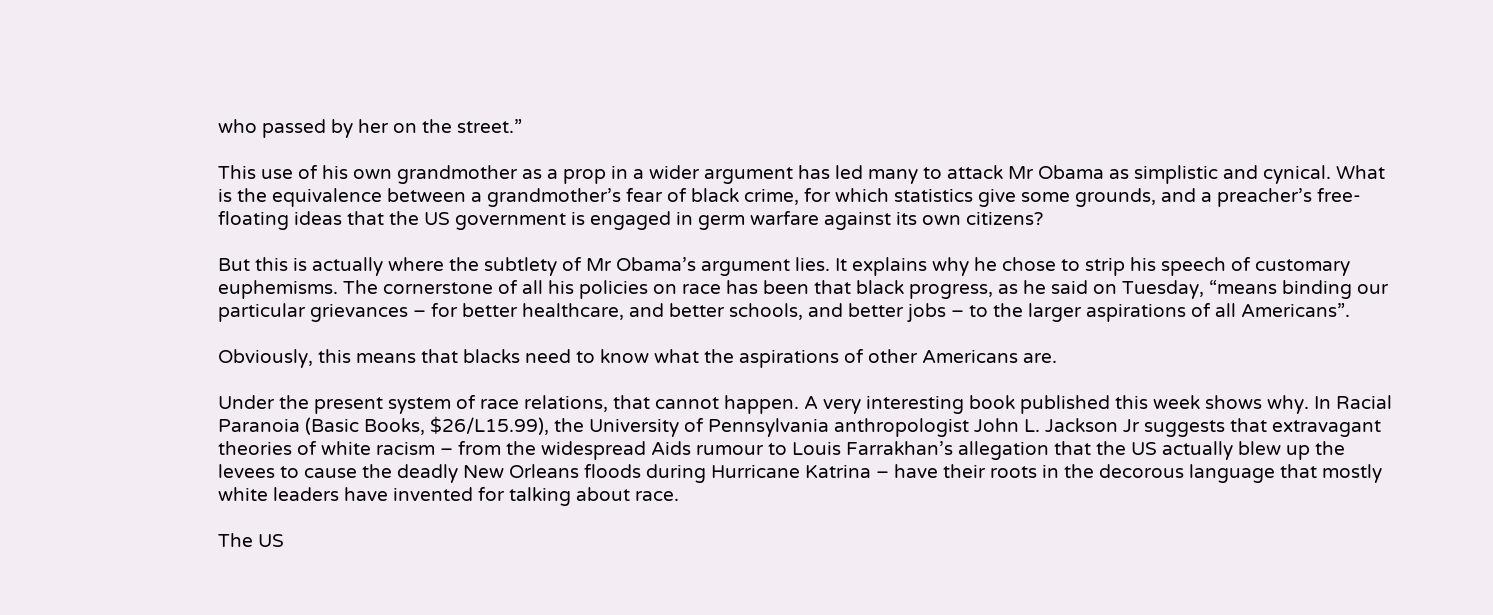who passed by her on the street.”

This use of his own grandmother as a prop in a wider argument has led many to attack Mr Obama as simplistic and cynical. What is the equivalence between a grandmother’s fear of black crime, for which statistics give some grounds, and a preacher’s free-floating ideas that the US government is engaged in germ warfare against its own citizens?

But this is actually where the subtlety of Mr Obama’s argument lies. It explains why he chose to strip his speech of customary euphemisms. The cornerstone of all his policies on race has been that black progress, as he said on Tuesday, “means binding our particular grievances – for better healthcare, and better schools, and better jobs – to the larger aspirations of all Americans”.

Obviously, this means that blacks need to know what the aspirations of other Americans are.

Under the present system of race relations, that cannot happen. A very interesting book published this week shows why. In Racial Paranoia (Basic Books, $26/L15.99), the University of Pennsylvania anthropologist John L. Jackson Jr suggests that extravagant theories of white racism – from the widespread Aids rumour to Louis Farrakhan’s allegation that the US actually blew up the levees to cause the deadly New Orleans floods during Hurricane Katrina – have their roots in the decorous language that mostly white leaders have invented for talking about race.

The US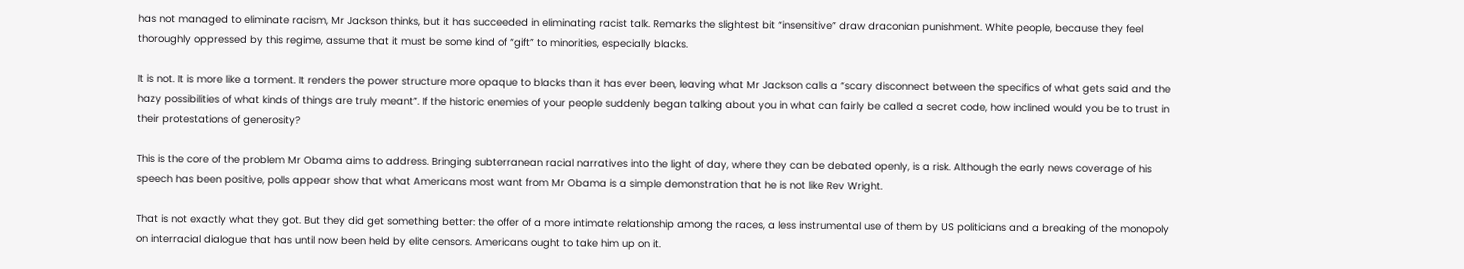has not managed to eliminate racism, Mr Jackson thinks, but it has succeeded in eliminating racist talk. Remarks the slightest bit “insensitive” draw draconian punishment. White people, because they feel thoroughly oppressed by this regime, assume that it must be some kind of “gift” to minorities, especially blacks.

It is not. It is more like a torment. It renders the power structure more opaque to blacks than it has ever been, leaving what Mr Jackson calls a “scary disconnect between the specifics of what gets said and the hazy possibilities of what kinds of things are truly meant”. If the historic enemies of your people suddenly began talking about you in what can fairly be called a secret code, how inclined would you be to trust in their protestations of generosity?

This is the core of the problem Mr Obama aims to address. Bringing subterranean racial narratives into the light of day, where they can be debated openly, is a risk. Although the early news coverage of his speech has been positive, polls appear show that what Americans most want from Mr Obama is a simple demonstration that he is not like Rev Wright.

That is not exactly what they got. But they did get something better: the offer of a more intimate relationship among the races, a less instrumental use of them by US politicians and a breaking of the monopoly on interracial dialogue that has until now been held by elite censors. Americans ought to take him up on it.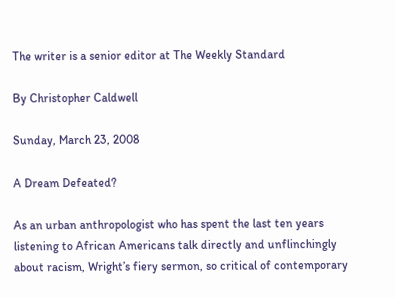The writer is a senior editor at The Weekly Standard

By Christopher Caldwell

Sunday, March 23, 2008

A Dream Defeated?

As an urban anthropologist who has spent the last ten years listening to African Americans talk directly and unflinchingly about racism, Wright’s fiery sermon, so critical of contemporary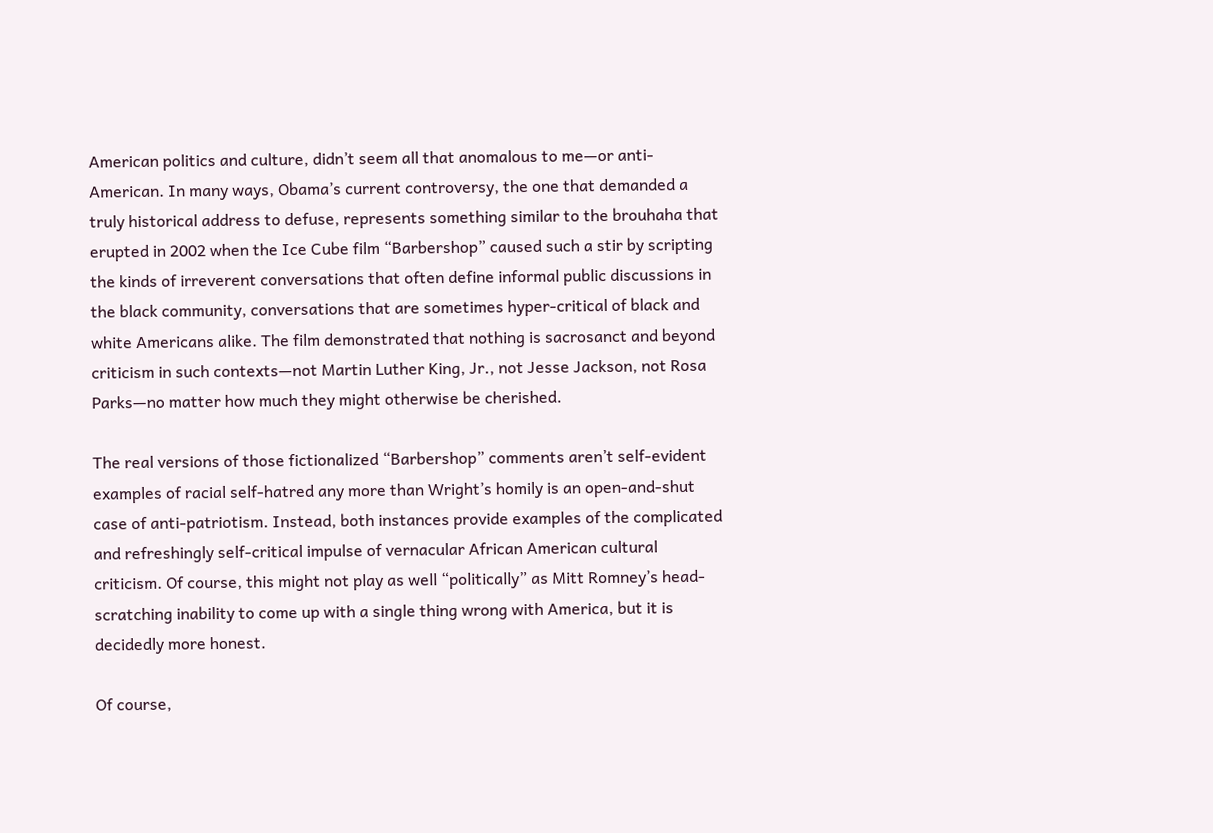American politics and culture, didn’t seem all that anomalous to me—or anti-American. In many ways, Obama’s current controversy, the one that demanded a truly historical address to defuse, represents something similar to the brouhaha that erupted in 2002 when the Ice Cube film “Barbershop” caused such a stir by scripting the kinds of irreverent conversations that often define informal public discussions in the black community, conversations that are sometimes hyper-critical of black and white Americans alike. The film demonstrated that nothing is sacrosanct and beyond criticism in such contexts—not Martin Luther King, Jr., not Jesse Jackson, not Rosa Parks—no matter how much they might otherwise be cherished.

The real versions of those fictionalized “Barbershop” comments aren’t self-evident examples of racial self-hatred any more than Wright’s homily is an open-and-shut case of anti-patriotism. Instead, both instances provide examples of the complicated and refreshingly self-critical impulse of vernacular African American cultural criticism. Of course, this might not play as well “politically” as Mitt Romney’s head-scratching inability to come up with a single thing wrong with America, but it is decidedly more honest.

Of course,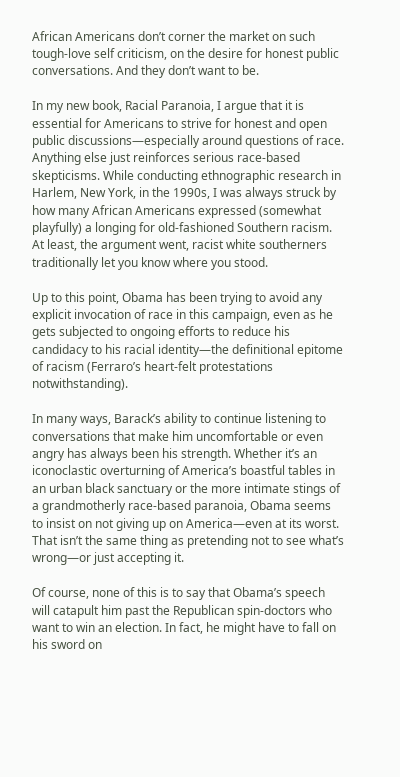African Americans don’t corner the market on such tough-love self criticism, on the desire for honest public conversations. And they don’t want to be.

In my new book, Racial Paranoia, I argue that it is essential for Americans to strive for honest and open public discussions—especially around questions of race. Anything else just reinforces serious race-based skepticisms. While conducting ethnographic research in Harlem, New York, in the 1990s, I was always struck by how many African Americans expressed (somewhat playfully) a longing for old-fashioned Southern racism. At least, the argument went, racist white southerners traditionally let you know where you stood.

Up to this point, Obama has been trying to avoid any explicit invocation of race in this campaign, even as he gets subjected to ongoing efforts to reduce his candidacy to his racial identity—the definitional epitome of racism (Ferraro’s heart-felt protestations notwithstanding).

In many ways, Barack’s ability to continue listening to conversations that make him uncomfortable or even angry has always been his strength. Whether it’s an iconoclastic overturning of America’s boastful tables in an urban black sanctuary or the more intimate stings of a grandmotherly race-based paranoia, Obama seems to insist on not giving up on America—even at its worst. That isn’t the same thing as pretending not to see what’s wrong—or just accepting it.

Of course, none of this is to say that Obama’s speech will catapult him past the Republican spin-doctors who want to win an election. In fact, he might have to fall on his sword on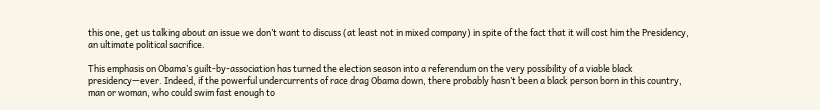this one, get us talking about an issue we don’t want to discuss (at least not in mixed company) in spite of the fact that it will cost him the Presidency, an ultimate political sacrifice.

This emphasis on Obama’s guilt-by-association has turned the election season into a referendum on the very possibility of a viable black presidency—ever. Indeed, if the powerful undercurrents of race drag Obama down, there probably hasn’t been a black person born in this country, man or woman, who could swim fast enough to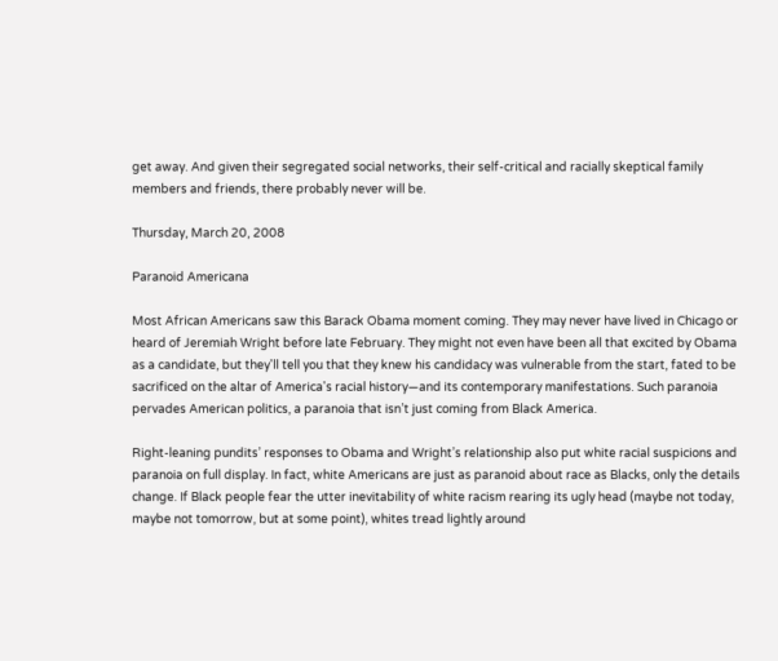get away. And given their segregated social networks, their self-critical and racially skeptical family members and friends, there probably never will be.

Thursday, March 20, 2008

Paranoid Americana

Most African Americans saw this Barack Obama moment coming. They may never have lived in Chicago or heard of Jeremiah Wright before late February. They might not even have been all that excited by Obama as a candidate, but they'll tell you that they knew his candidacy was vulnerable from the start, fated to be sacrificed on the altar of America's racial history—and its contemporary manifestations. Such paranoia pervades American politics, a paranoia that isn’t just coming from Black America.

Right-leaning pundits’ responses to Obama and Wright’s relationship also put white racial suspicions and paranoia on full display. In fact, white Americans are just as paranoid about race as Blacks, only the details change. If Black people fear the utter inevitability of white racism rearing its ugly head (maybe not today, maybe not tomorrow, but at some point), whites tread lightly around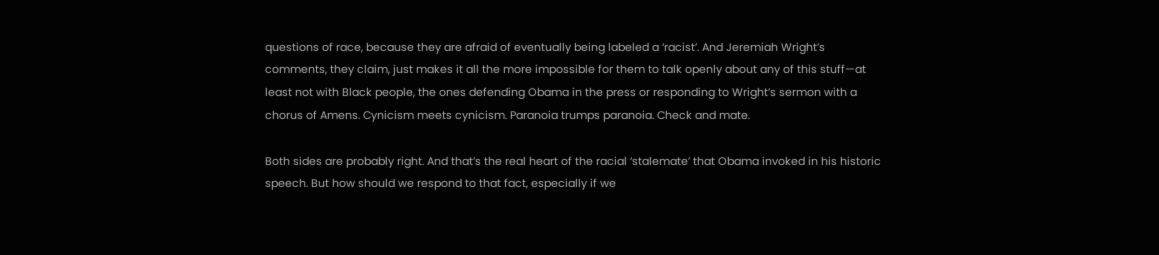questions of race, because they are afraid of eventually being labeled a ‘racist’. And Jeremiah Wright’s comments, they claim, just makes it all the more impossible for them to talk openly about any of this stuff—at least not with Black people, the ones defending Obama in the press or responding to Wright’s sermon with a chorus of Amens. Cynicism meets cynicism. Paranoia trumps paranoia. Check and mate.

Both sides are probably right. And that’s the real heart of the racial ‘stalemate’ that Obama invoked in his historic speech. But how should we respond to that fact, especially if we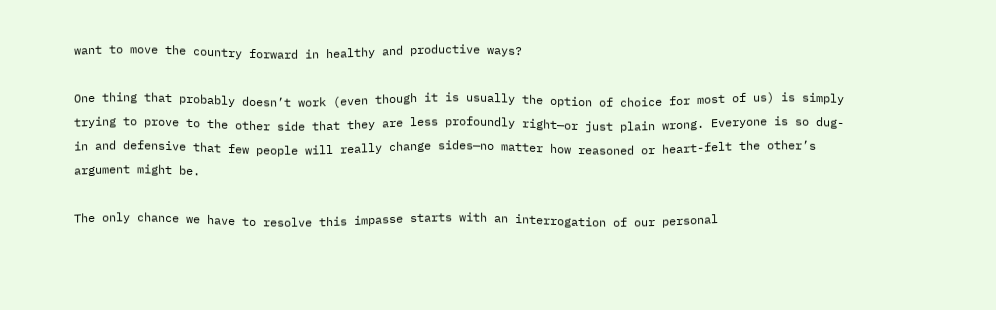want to move the country forward in healthy and productive ways?

One thing that probably doesn’t work (even though it is usually the option of choice for most of us) is simply trying to prove to the other side that they are less profoundly right—or just plain wrong. Everyone is so dug-in and defensive that few people will really change sides—no matter how reasoned or heart-felt the other’s argument might be.

The only chance we have to resolve this impasse starts with an interrogation of our personal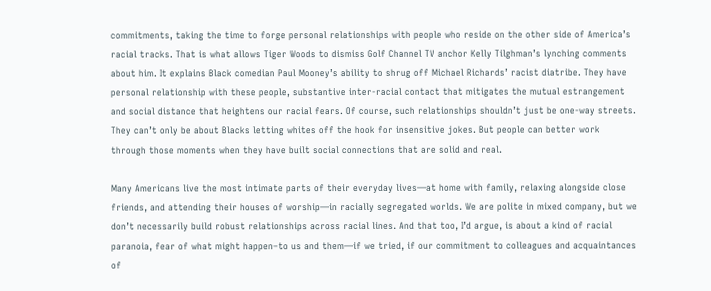commitments, taking the time to forge personal relationships with people who reside on the other side of America’s racial tracks. That is what allows Tiger Woods to dismiss Golf Channel TV anchor Kelly Tilghman’s lynching comments about him. It explains Black comedian Paul Mooney’s ability to shrug off Michael Richards’ racist diatribe. They have personal relationship with these people, substantive inter-racial contact that mitigates the mutual estrangement and social distance that heightens our racial fears. Of course, such relationships shouldn’t just be one-way streets. They can’t only be about Blacks letting whites off the hook for insensitive jokes. But people can better work through those moments when they have built social connections that are solid and real.

Many Americans live the most intimate parts of their everyday lives—at home with family, relaxing alongside close friends, and attending their houses of worship—in racially segregated worlds. We are polite in mixed company, but we don’t necessarily build robust relationships across racial lines. And that too, I’d argue, is about a kind of racial paranoia, fear of what might happen–to us and them—if we tried, if our commitment to colleagues and acquaintances of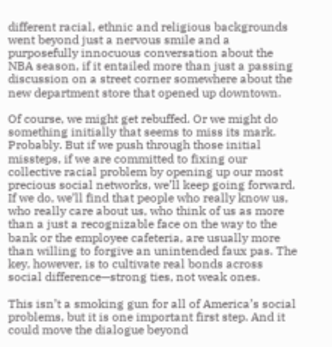different racial, ethnic and religious backgrounds went beyond just a nervous smile and a purposefully innocuous conversation about the NBA season, if it entailed more than just a passing discussion on a street corner somewhere about the new department store that opened up downtown.

Of course, we might get rebuffed. Or we might do something initially that seems to miss its mark. Probably. But if we push through those initial missteps, if we are committed to fixing our collective racial problem by opening up our most precious social networks, we’ll keep going forward. If we do, we’ll find that people who really know us, who really care about us, who think of us as more than a just a recognizable face on the way to the bank or the employee cafeteria, are usually more than willing to forgive an unintended faux pas. The key, however, is to cultivate real bonds across social difference—strong ties, not weak ones.

This isn’t a smoking gun for all of America’s social problems, but it is one important first step. And it could move the dialogue beyond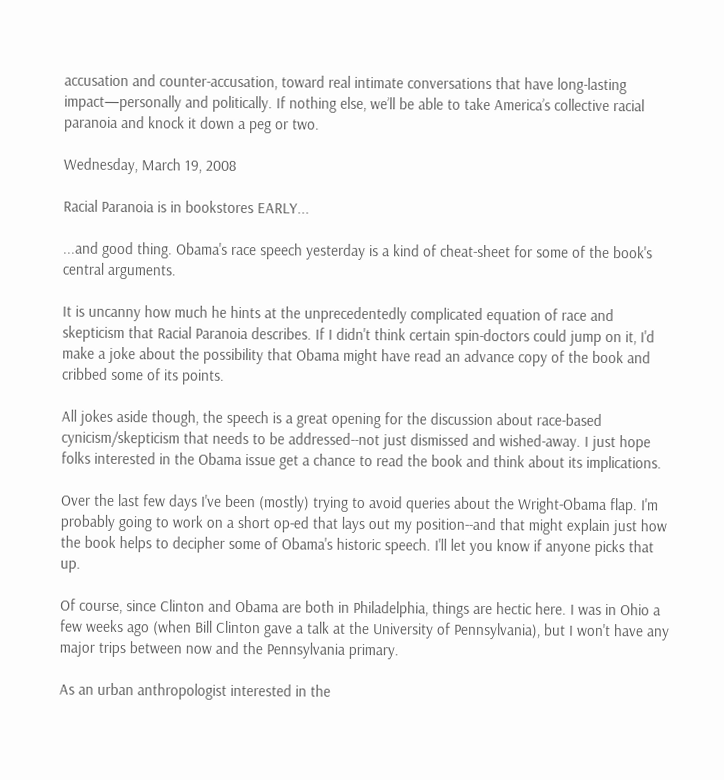accusation and counter-accusation, toward real intimate conversations that have long-lasting impact—personally and politically. If nothing else, we’ll be able to take America’s collective racial paranoia and knock it down a peg or two.

Wednesday, March 19, 2008

Racial Paranoia is in bookstores EARLY...

...and good thing. Obama's race speech yesterday is a kind of cheat-sheet for some of the book's central arguments.

It is uncanny how much he hints at the unprecedentedly complicated equation of race and skepticism that Racial Paranoia describes. If I didn't think certain spin-doctors could jump on it, I'd make a joke about the possibility that Obama might have read an advance copy of the book and cribbed some of its points.

All jokes aside though, the speech is a great opening for the discussion about race-based cynicism/skepticism that needs to be addressed--not just dismissed and wished-away. I just hope folks interested in the Obama issue get a chance to read the book and think about its implications.

Over the last few days I've been (mostly) trying to avoid queries about the Wright-Obama flap. I'm probably going to work on a short op-ed that lays out my position--and that might explain just how the book helps to decipher some of Obama's historic speech. I'll let you know if anyone picks that up.

Of course, since Clinton and Obama are both in Philadelphia, things are hectic here. I was in Ohio a few weeks ago (when Bill Clinton gave a talk at the University of Pennsylvania), but I won't have any major trips between now and the Pennsylvania primary.

As an urban anthropologist interested in the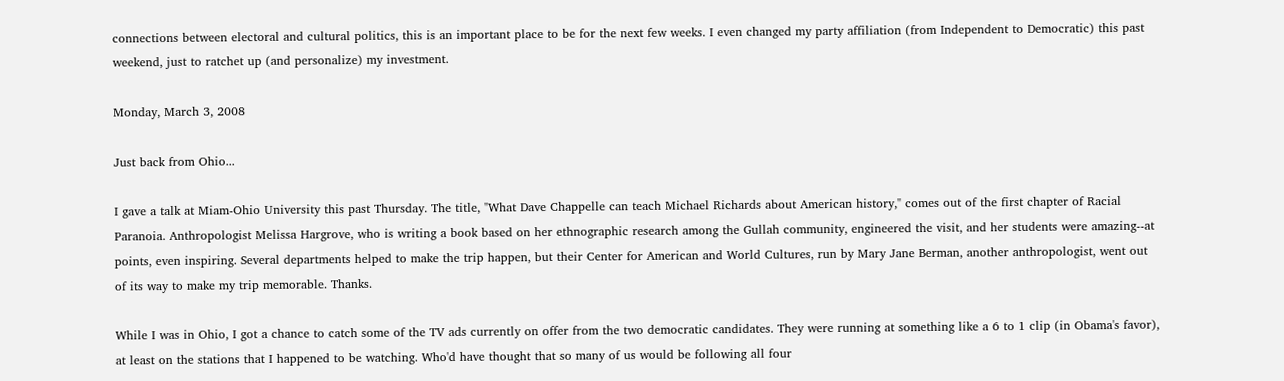connections between electoral and cultural politics, this is an important place to be for the next few weeks. I even changed my party affiliation (from Independent to Democratic) this past weekend, just to ratchet up (and personalize) my investment.

Monday, March 3, 2008

Just back from Ohio...

I gave a talk at Miam-Ohio University this past Thursday. The title, "What Dave Chappelle can teach Michael Richards about American history," comes out of the first chapter of Racial Paranoia. Anthropologist Melissa Hargrove, who is writing a book based on her ethnographic research among the Gullah community, engineered the visit, and her students were amazing--at points, even inspiring. Several departments helped to make the trip happen, but their Center for American and World Cultures, run by Mary Jane Berman, another anthropologist, went out of its way to make my trip memorable. Thanks.

While I was in Ohio, I got a chance to catch some of the TV ads currently on offer from the two democratic candidates. They were running at something like a 6 to 1 clip (in Obama's favor), at least on the stations that I happened to be watching. Who'd have thought that so many of us would be following all four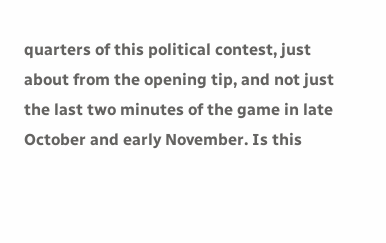quarters of this political contest, just about from the opening tip, and not just the last two minutes of the game in late October and early November. Is this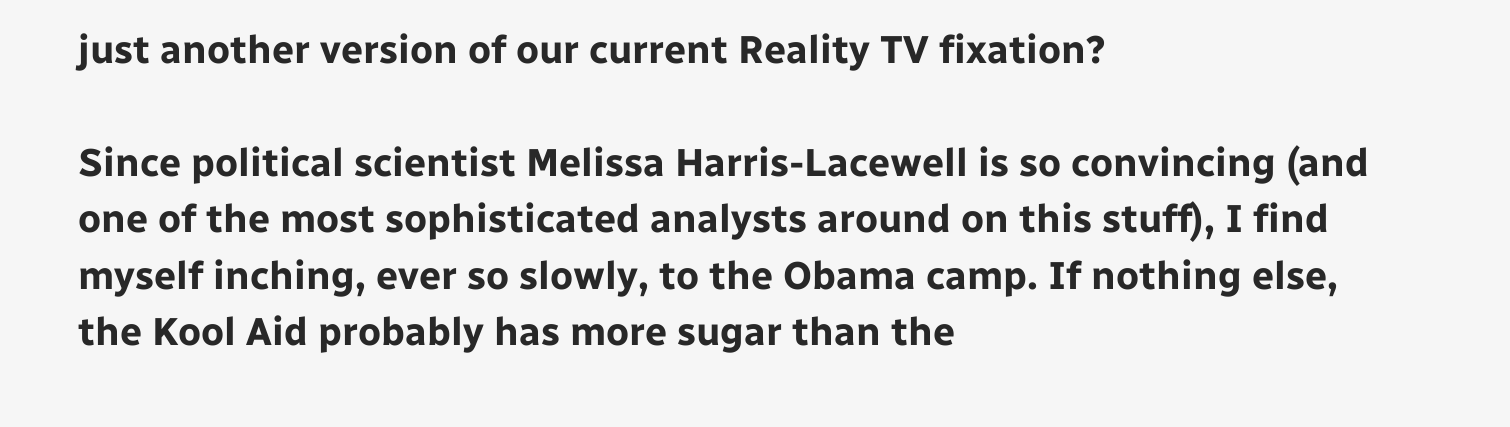just another version of our current Reality TV fixation?

Since political scientist Melissa Harris-Lacewell is so convincing (and one of the most sophisticated analysts around on this stuff), I find myself inching, ever so slowly, to the Obama camp. If nothing else, the Kool Aid probably has more sugar than the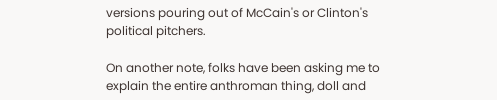versions pouring out of McCain's or Clinton's political pitchers.

On another note, folks have been asking me to explain the entire anthroman thing, doll and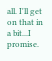all. I'll get on that in a bit...I promise.